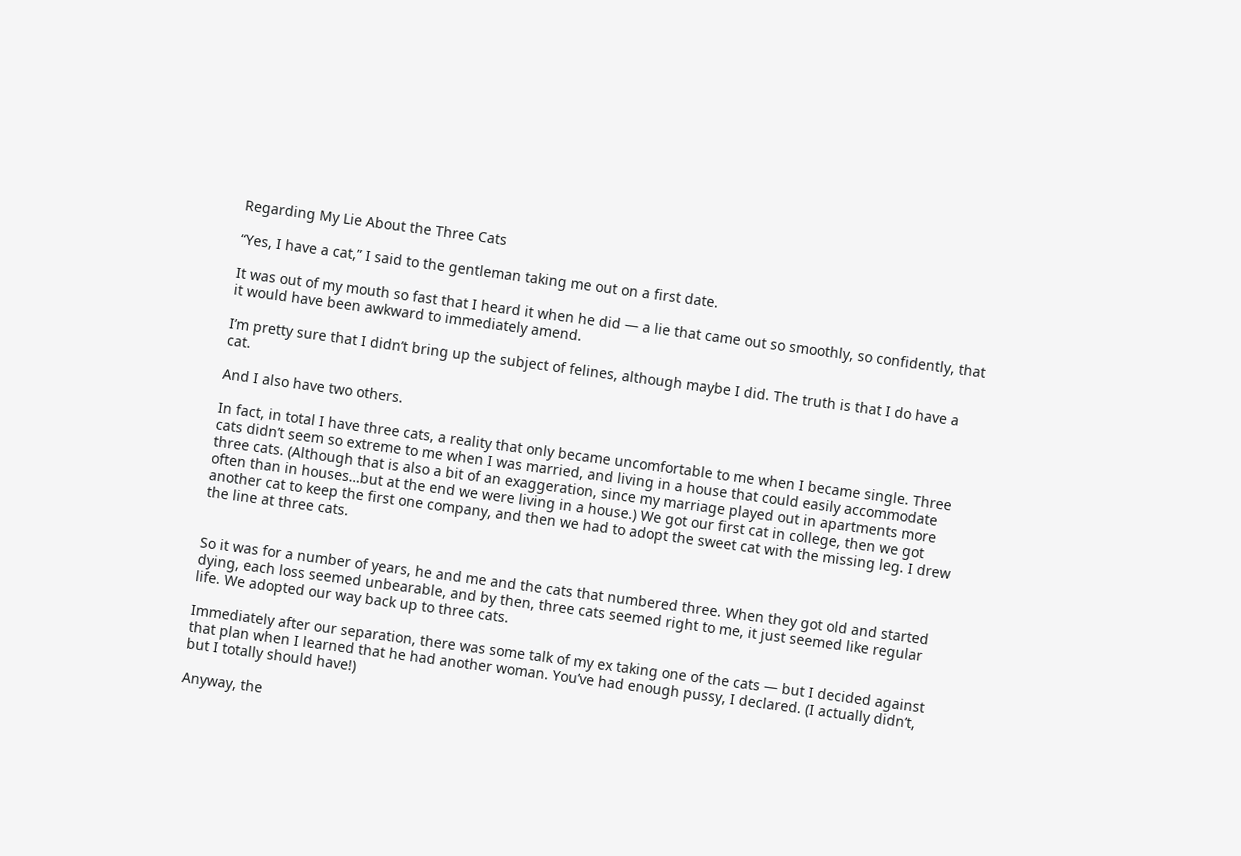Regarding My Lie About the Three Cats

“Yes, I have a cat,” I said to the gentleman taking me out on a first date.

It was out of my mouth so fast that I heard it when he did — a lie that came out so smoothly, so confidently, that it would have been awkward to immediately amend.

I’m pretty sure that I didn’t bring up the subject of felines, although maybe I did. The truth is that I do have a cat.

And I also have two others.

In fact, in total I have three cats, a reality that only became uncomfortable to me when I became single. Three cats didn’t seem so extreme to me when I was married, and living in a house that could easily accommodate three cats. (Although that is also a bit of an exaggeration, since my marriage played out in apartments more often than in houses…but at the end we were living in a house.) We got our first cat in college, then we got another cat to keep the first one company, and then we had to adopt the sweet cat with the missing leg. I drew the line at three cats.


So it was for a number of years, he and me and the cats that numbered three. When they got old and started dying, each loss seemed unbearable, and by then, three cats seemed right to me, it just seemed like regular life. We adopted our way back up to three cats.

Immediately after our separation, there was some talk of my ex taking one of the cats — but I decided against that plan when I learned that he had another woman. You’ve had enough pussy, I declared. (I actually didn’t, but I totally should have!)

Anyway, the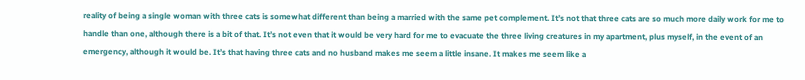reality of being a single woman with three cats is somewhat different than being a married with the same pet complement. It’s not that three cats are so much more daily work for me to handle than one, although there is a bit of that. It’s not even that it would be very hard for me to evacuate the three living creatures in my apartment, plus myself, in the event of an emergency, although it would be. It’s that having three cats and no husband makes me seem a little insane. It makes me seem like a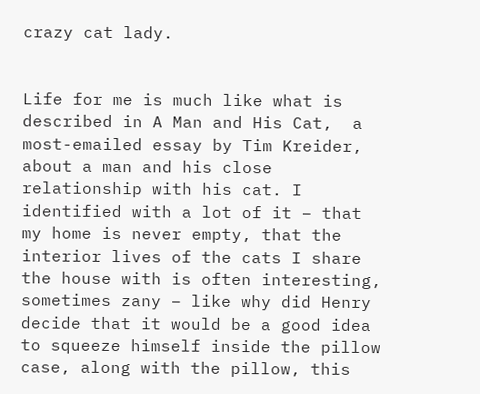crazy cat lady.


Life for me is much like what is described in A Man and His Cat,  a most-emailed essay by Tim Kreider, about a man and his close relationship with his cat. I identified with a lot of it – that my home is never empty, that the interior lives of the cats I share the house with is often interesting, sometimes zany – like why did Henry decide that it would be a good idea to squeeze himself inside the pillow case, along with the pillow, this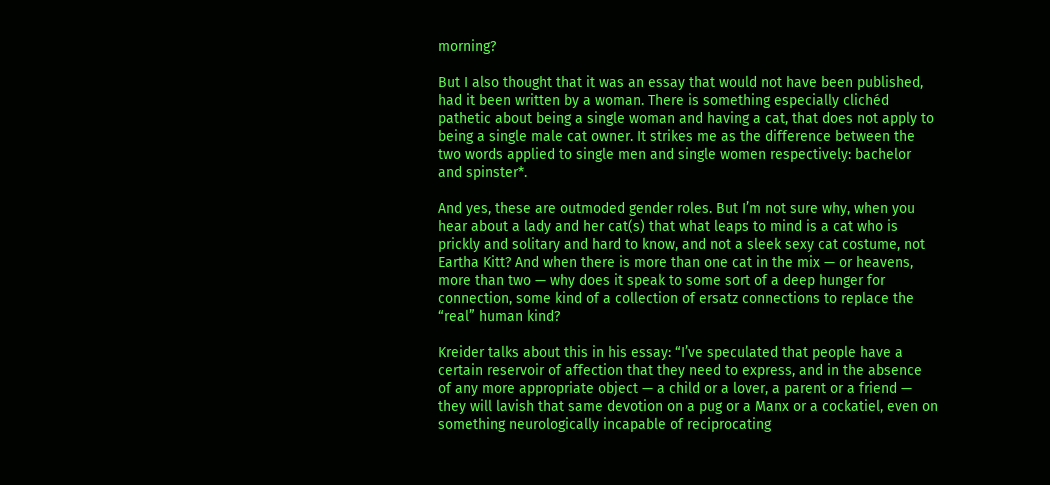morning?

But I also thought that it was an essay that would not have been published, had it been written by a woman. There is something especially clichéd pathetic about being a single woman and having a cat, that does not apply to being a single male cat owner. It strikes me as the difference between the two words applied to single men and single women respectively: bachelor and spinster*.

And yes, these are outmoded gender roles. But I’m not sure why, when you hear about a lady and her cat(s) that what leaps to mind is a cat who is prickly and solitary and hard to know, and not a sleek sexy cat costume, not Eartha Kitt? And when there is more than one cat in the mix — or heavens, more than two — why does it speak to some sort of a deep hunger for connection, some kind of a collection of ersatz connections to replace the “real” human kind?

Kreider talks about this in his essay: “I’ve speculated that people have a certain reservoir of affection that they need to express, and in the absence of any more appropriate object — a child or a lover, a parent or a friend — they will lavish that same devotion on a pug or a Manx or a cockatiel, even on something neurologically incapable of reciprocating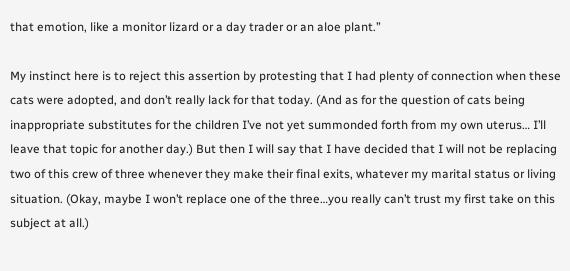that emotion, like a monitor lizard or a day trader or an aloe plant.”

My instinct here is to reject this assertion by protesting that I had plenty of connection when these cats were adopted, and don’t really lack for that today. (And as for the question of cats being inappropriate substitutes for the children I’ve not yet summonded forth from my own uterus… I’ll leave that topic for another day.) But then I will say that I have decided that I will not be replacing two of this crew of three whenever they make their final exits, whatever my marital status or living situation. (Okay, maybe I won’t replace one of the three…you really can’t trust my first take on this subject at all.)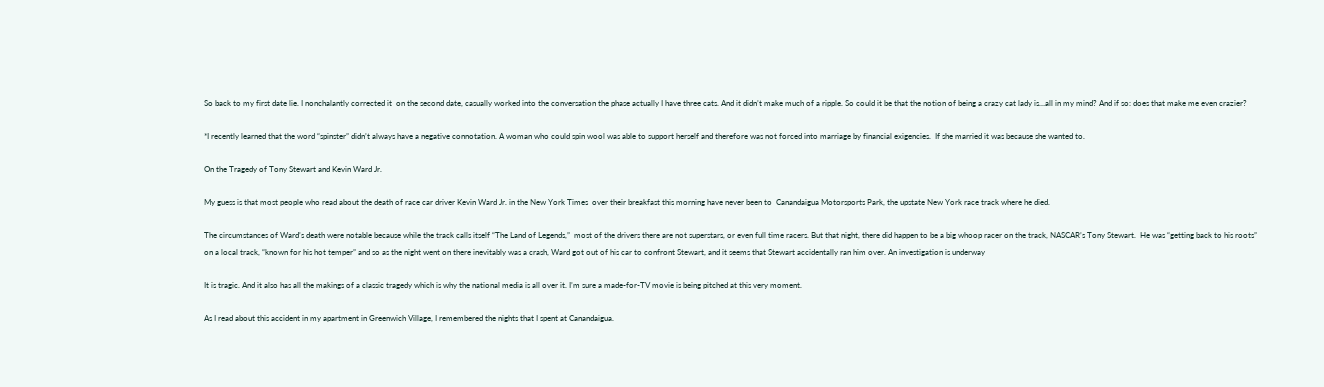So back to my first date lie. I nonchalantly corrected it  on the second date, casually worked into the conversation the phase actually I have three cats. And it didn’t make much of a ripple. So could it be that the notion of being a crazy cat lady is…all in my mind? And if so: does that make me even crazier?

*I recently learned that the word “spinster” didn’t always have a negative connotation. A woman who could spin wool was able to support herself and therefore was not forced into marriage by financial exigencies.  If she married it was because she wanted to.

On the Tragedy of Tony Stewart and Kevin Ward Jr.

My guess is that most people who read about the death of race car driver Kevin Ward Jr. in the New York Times  over their breakfast this morning have never been to  Canandaigua Motorsports Park, the upstate New York race track where he died.

The circumstances of Ward’s death were notable because while the track calls itself “The Land of Legends,”  most of the drivers there are not superstars, or even full time racers. But that night, there did happen to be a big whoop racer on the track, NASCAR’s Tony Stewart.  He was “getting back to his roots” on a local track, “known for his hot temper” and so as the night went on there inevitably was a crash, Ward got out of his car to confront Stewart, and it seems that Stewart accidentally ran him over. An investigation is underway

It is tragic. And it also has all the makings of a classic tragedy which is why the national media is all over it. I’m sure a made-for-TV movie is being pitched at this very moment.

As I read about this accident in my apartment in Greenwich Village, I remembered the nights that I spent at Canandaigua.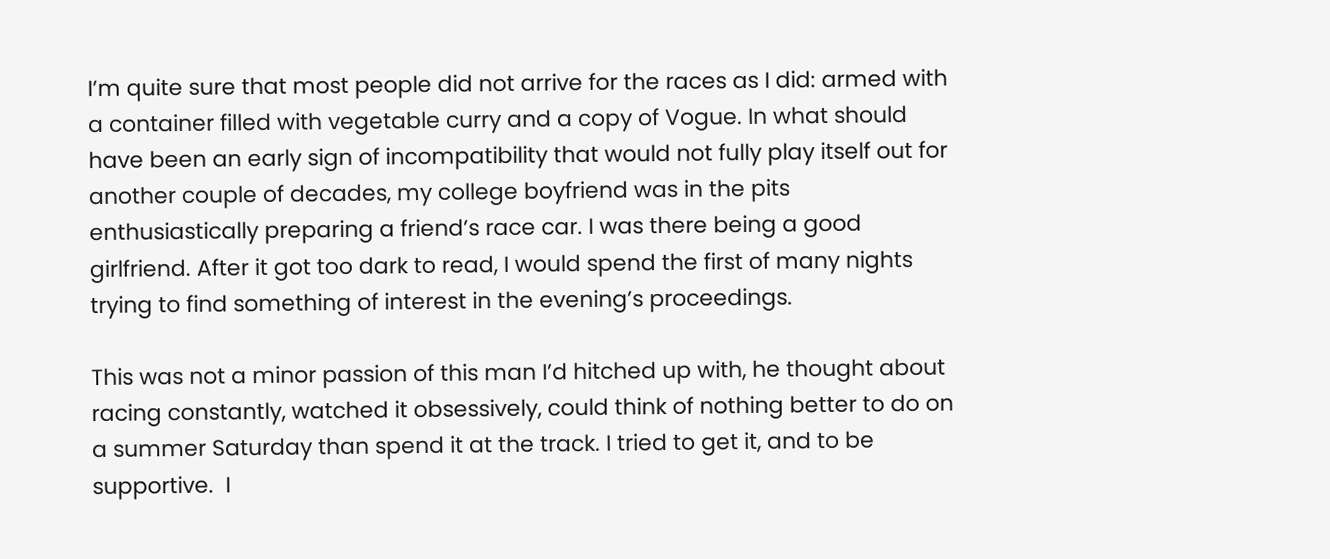I’m quite sure that most people did not arrive for the races as I did: armed with a container filled with vegetable curry and a copy of Vogue. In what should have been an early sign of incompatibility that would not fully play itself out for another couple of decades, my college boyfriend was in the pits enthusiastically preparing a friend’s race car. I was there being a good girlfriend. After it got too dark to read, I would spend the first of many nights trying to find something of interest in the evening’s proceedings.

This was not a minor passion of this man I’d hitched up with, he thought about racing constantly, watched it obsessively, could think of nothing better to do on a summer Saturday than spend it at the track. I tried to get it, and to be supportive.  I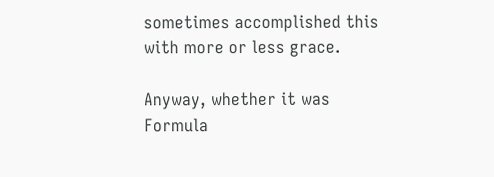sometimes accomplished this with more or less grace.

Anyway, whether it was Formula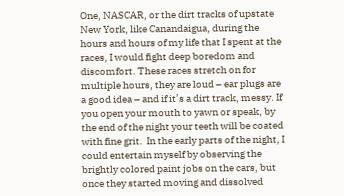One, NASCAR, or the dirt tracks of upstate New York, like Canandaigua, during the hours and hours of my life that I spent at the races, I would fight deep boredom and discomfort. These races stretch on for multiple hours, they are loud – ear plugs are a good idea – and if it’s a dirt track, messy. If you open your mouth to yawn or speak, by the end of the night your teeth will be coated with fine grit.  In the early parts of the night, I could entertain myself by observing the brightly colored paint jobs on the cars, but once they started moving and dissolved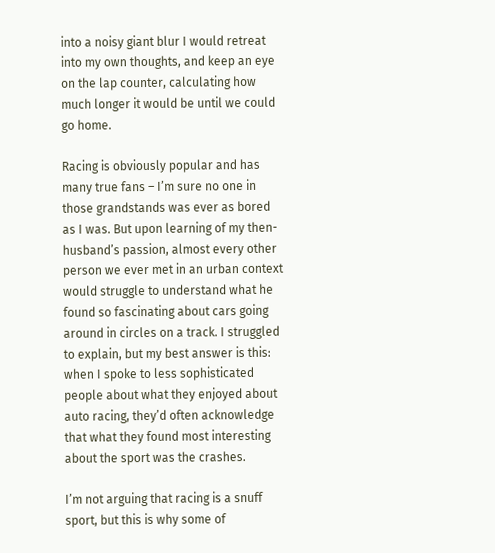into a noisy giant blur I would retreat into my own thoughts, and keep an eye on the lap counter, calculating how much longer it would be until we could go home.

Racing is obviously popular and has many true fans – I’m sure no one in those grandstands was ever as bored as I was. But upon learning of my then-husband’s passion, almost every other person we ever met in an urban context would struggle to understand what he found so fascinating about cars going around in circles on a track. I struggled to explain, but my best answer is this: when I spoke to less sophisticated people about what they enjoyed about auto racing, they’d often acknowledge that what they found most interesting about the sport was the crashes.

I’m not arguing that racing is a snuff sport, but this is why some of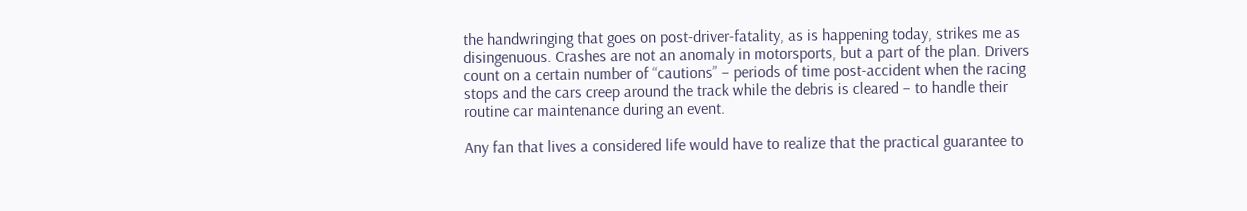the handwringing that goes on post-driver-fatality, as is happening today, strikes me as disingenuous. Crashes are not an anomaly in motorsports, but a part of the plan. Drivers count on a certain number of “cautions” – periods of time post-accident when the racing stops and the cars creep around the track while the debris is cleared – to handle their routine car maintenance during an event.

Any fan that lives a considered life would have to realize that the practical guarantee to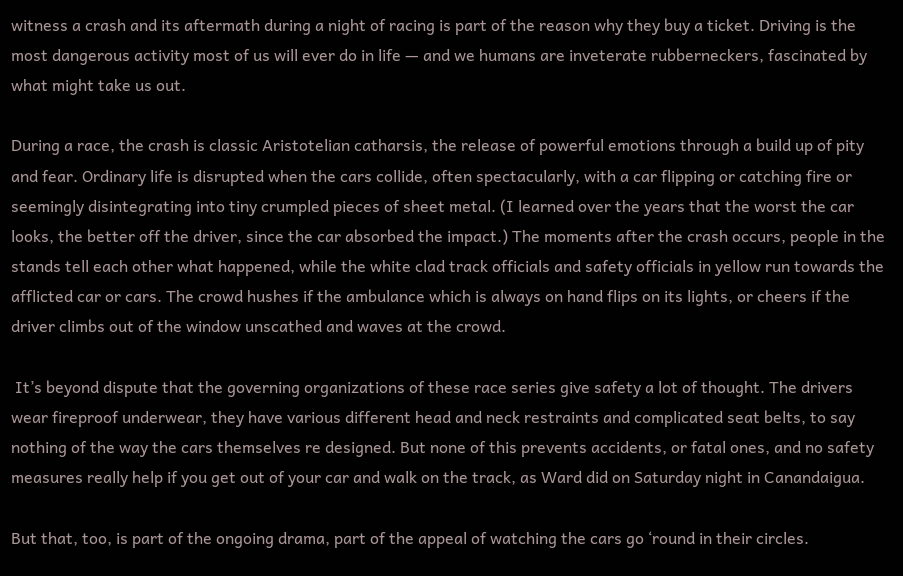witness a crash and its aftermath during a night of racing is part of the reason why they buy a ticket. Driving is the most dangerous activity most of us will ever do in life — and we humans are inveterate rubberneckers, fascinated by what might take us out.

During a race, the crash is classic Aristotelian catharsis, the release of powerful emotions through a build up of pity and fear. Ordinary life is disrupted when the cars collide, often spectacularly, with a car flipping or catching fire or seemingly disintegrating into tiny crumpled pieces of sheet metal. (I learned over the years that the worst the car looks, the better off the driver, since the car absorbed the impact.) The moments after the crash occurs, people in the stands tell each other what happened, while the white clad track officials and safety officials in yellow run towards the afflicted car or cars. The crowd hushes if the ambulance which is always on hand flips on its lights, or cheers if the driver climbs out of the window unscathed and waves at the crowd.

 It’s beyond dispute that the governing organizations of these race series give safety a lot of thought. The drivers wear fireproof underwear, they have various different head and neck restraints and complicated seat belts, to say nothing of the way the cars themselves re designed. But none of this prevents accidents, or fatal ones, and no safety measures really help if you get out of your car and walk on the track, as Ward did on Saturday night in Canandaigua.

But that, too, is part of the ongoing drama, part of the appeal of watching the cars go ‘round in their circles.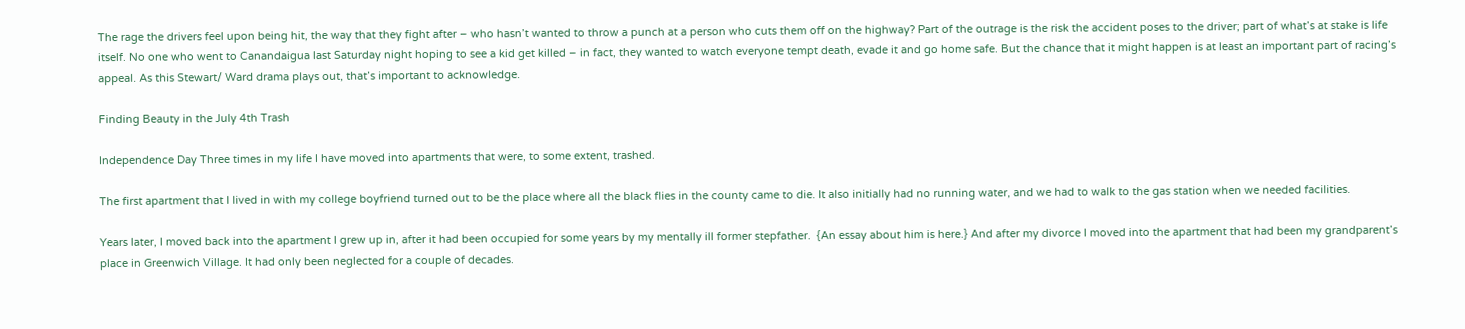The rage the drivers feel upon being hit, the way that they fight after – who hasn’t wanted to throw a punch at a person who cuts them off on the highway? Part of the outrage is the risk the accident poses to the driver; part of what’s at stake is life itself. No one who went to Canandaigua last Saturday night hoping to see a kid get killed – in fact, they wanted to watch everyone tempt death, evade it and go home safe. But the chance that it might happen is at least an important part of racing’s appeal. As this Stewart/ Ward drama plays out, that’s important to acknowledge.

Finding Beauty in the July 4th Trash

Independence Day Three times in my life I have moved into apartments that were, to some extent, trashed.

The first apartment that I lived in with my college boyfriend turned out to be the place where all the black flies in the county came to die. It also initially had no running water, and we had to walk to the gas station when we needed facilities.

Years later, I moved back into the apartment I grew up in, after it had been occupied for some years by my mentally ill former stepfather.  {An essay about him is here.} And after my divorce I moved into the apartment that had been my grandparent’s place in Greenwich Village. It had only been neglected for a couple of decades.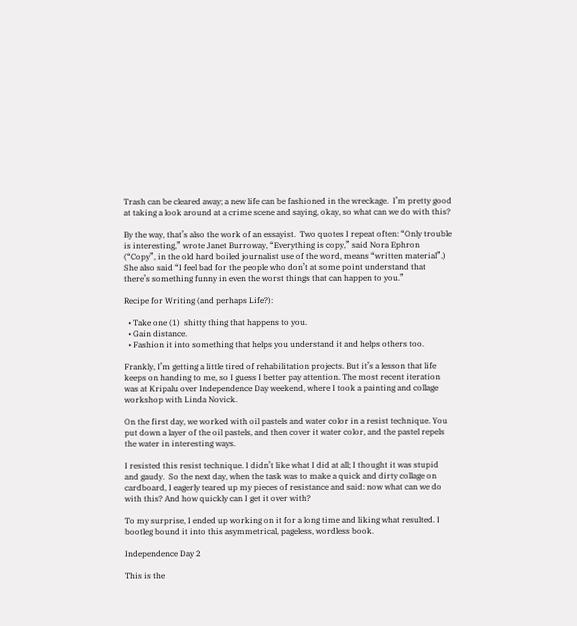Trash can be cleared away; a new life can be fashioned in the wreckage.  I’m pretty good at taking a look around at a crime scene and saying, okay, so what can we do with this?

By the way, that’s also the work of an essayist.  Two quotes I repeat often: “Only trouble is interesting,” wrote Janet Burroway, “Everything is copy,” said Nora Ephron  (“Copy”, in the old hard boiled journalist use of the word, means “written material”.) She also said “I feel bad for the people who don’t at some point understand that there’s something funny in even the worst things that can happen to you.”

Recipe for Writing (and perhaps Life?):

  • Take one (1)  shitty thing that happens to you.
  • Gain distance.
  • Fashion it into something that helps you understand it and helps others too.

Frankly, I’m getting a little tired of rehabilitation projects. But it’s a lesson that life keeps on handing to me, so I guess I better pay attention. The most recent iteration was at Kripalu over Independence Day weekend, where I took a painting and collage workshop with Linda Novick.

On the first day, we worked with oil pastels and water color in a resist technique. You put down a layer of the oil pastels, and then cover it water color, and the pastel repels the water in interesting ways.

I resisted this resist technique. I didn’t like what I did at all; I thought it was stupid and gaudy.  So the next day, when the task was to make a quick and dirty collage on cardboard, I eagerly teared up my pieces of resistance and said: now what can we do with this? And how quickly can I get it over with?

To my surprise, I ended up working on it for a long time and liking what resulted. I  bootleg bound it into this asymmetrical, pageless, wordless book.

Independence Day 2

This is the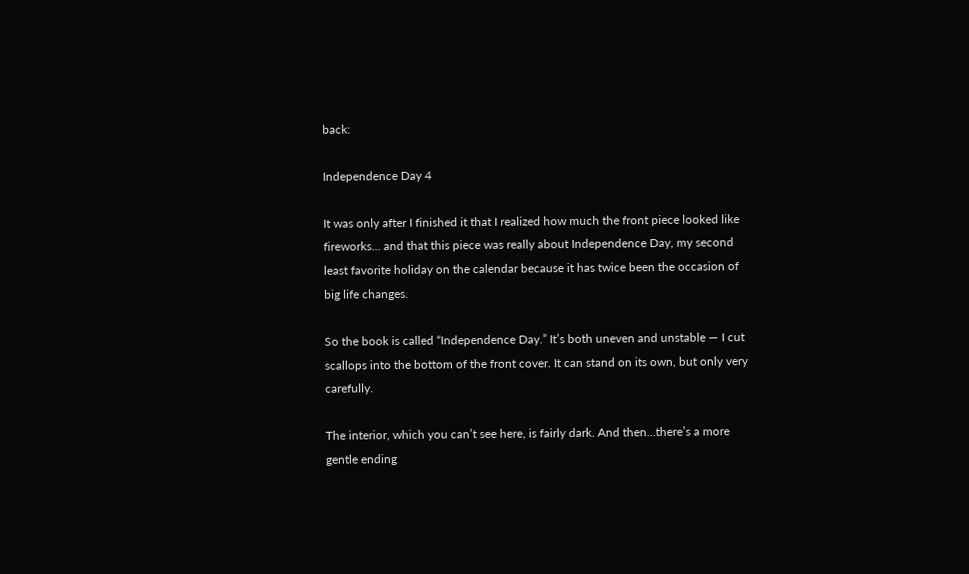back:

Independence Day 4

It was only after I finished it that I realized how much the front piece looked like fireworks… and that this piece was really about Independence Day, my second least favorite holiday on the calendar because it has twice been the occasion of big life changes.

So the book is called “Independence Day.” It’s both uneven and unstable — I cut scallops into the bottom of the front cover. It can stand on its own, but only very carefully.

The interior, which you can’t see here, is fairly dark. And then…there’s a more gentle ending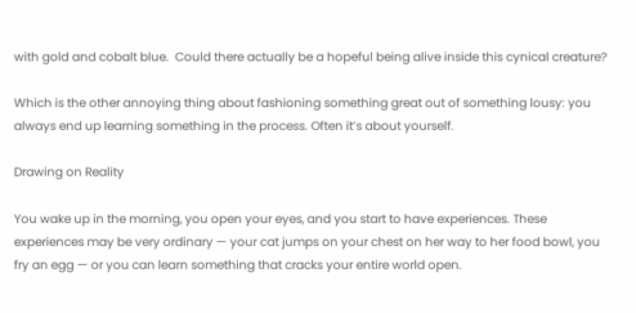with gold and cobalt blue.  Could there actually be a hopeful being alive inside this cynical creature?

Which is the other annoying thing about fashioning something great out of something lousy: you always end up learning something in the process. Often it’s about yourself.

Drawing on Reality

You wake up in the morning, you open your eyes, and you start to have experiences. These experiences may be very ordinary — your cat jumps on your chest on her way to her food bowl, you fry an egg — or you can learn something that cracks your entire world open.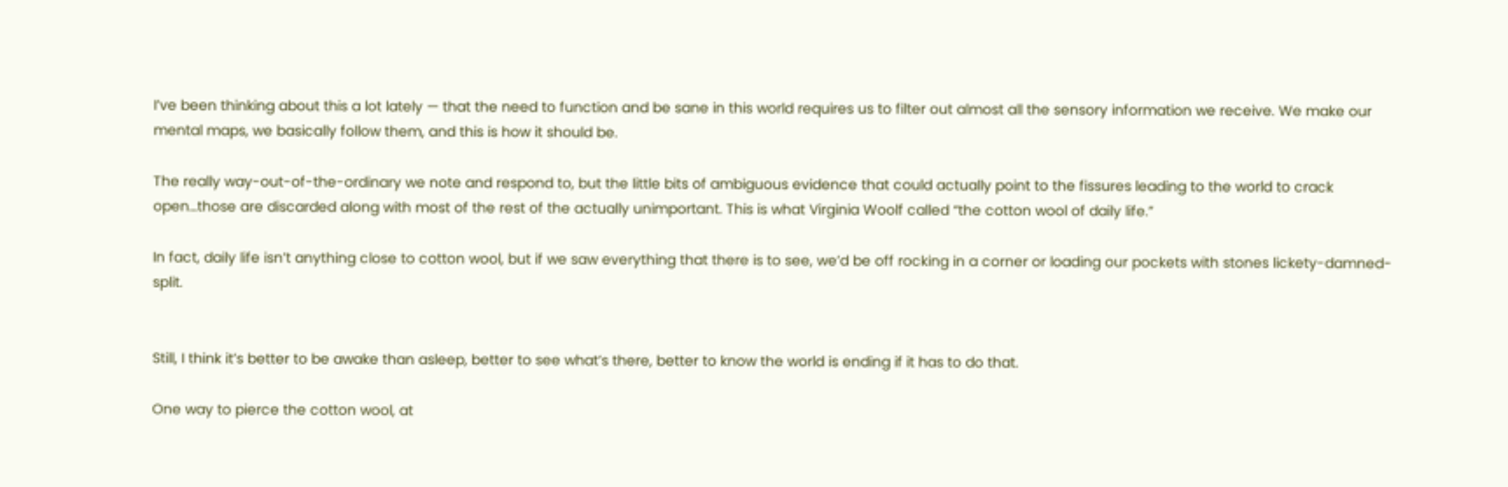I’ve been thinking about this a lot lately — that the need to function and be sane in this world requires us to filter out almost all the sensory information we receive. We make our mental maps, we basically follow them, and this is how it should be.

The really way-out-of-the-ordinary we note and respond to, but the little bits of ambiguous evidence that could actually point to the fissures leading to the world to crack open…those are discarded along with most of the rest of the actually unimportant. This is what Virginia Woolf called “the cotton wool of daily life.”

In fact, daily life isn’t anything close to cotton wool, but if we saw everything that there is to see, we’d be off rocking in a corner or loading our pockets with stones lickety-damned-split.


Still, I think it’s better to be awake than asleep, better to see what’s there, better to know the world is ending if it has to do that.

One way to pierce the cotton wool, at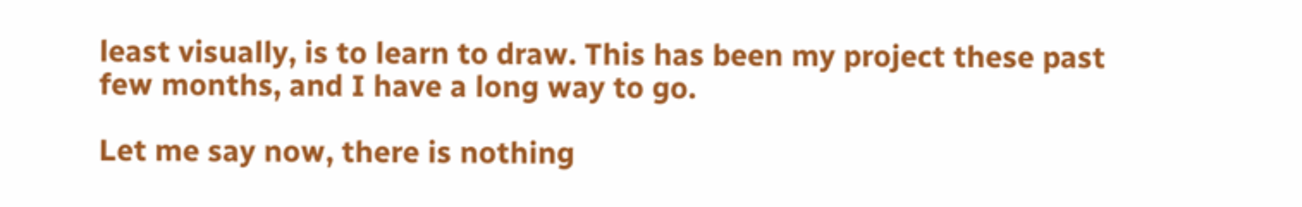least visually, is to learn to draw. This has been my project these past few months, and I have a long way to go.

Let me say now, there is nothing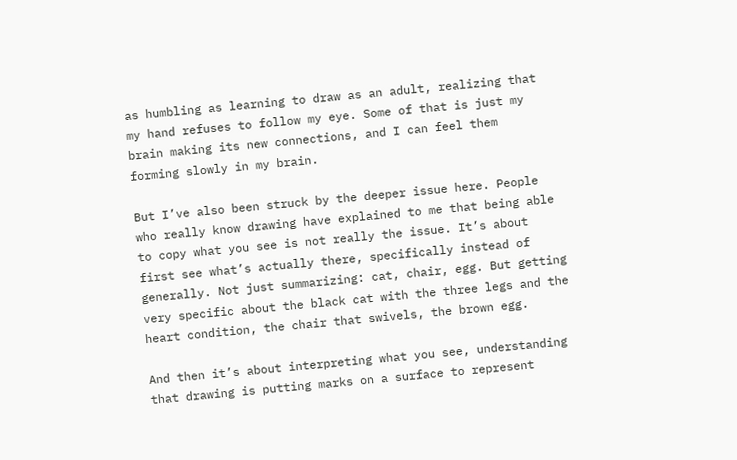as humbling as learning to draw as an adult, realizing that my hand refuses to follow my eye. Some of that is just my brain making its new connections, and I can feel them  forming slowly in my brain.

But I’ve also been struck by the deeper issue here. People who really know drawing have explained to me that being able to copy what you see is not really the issue. It’s about first see what’s actually there, specifically instead of generally. Not just summarizing: cat, chair, egg. But getting very specific about the black cat with the three legs and the heart condition, the chair that swivels, the brown egg.

And then it’s about interpreting what you see, understanding that drawing is putting marks on a surface to represent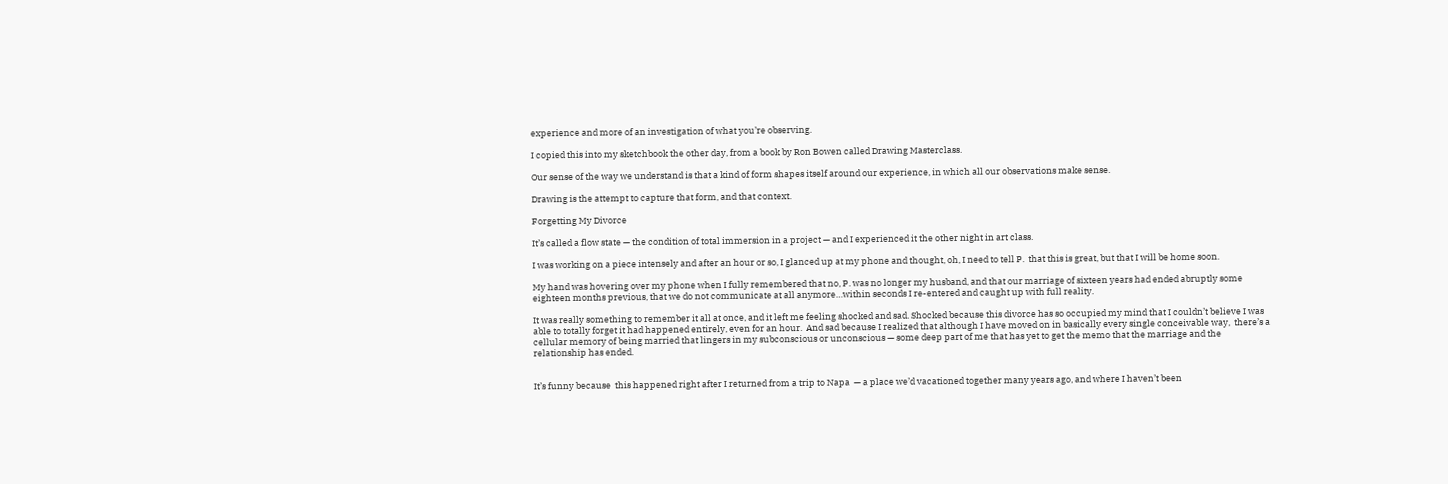experience and more of an investigation of what you’re observing.

I copied this into my sketchbook the other day, from a book by Ron Bowen called Drawing Masterclass.

Our sense of the way we understand is that a kind of form shapes itself around our experience, in which all our observations make sense.

Drawing is the attempt to capture that form, and that context.

Forgetting My Divorce

It’s called a flow state — the condition of total immersion in a project — and I experienced it the other night in art class.

I was working on a piece intensely and after an hour or so, I glanced up at my phone and thought, oh, I need to tell P.  that this is great, but that I will be home soon.

My hand was hovering over my phone when I fully remembered that no, P. was no longer my husband, and that our marriage of sixteen years had ended abruptly some eighteen months previous, that we do not communicate at all anymore…within seconds I re-entered and caught up with full reality.

It was really something to remember it all at once, and it left me feeling shocked and sad. Shocked because this divorce has so occupied my mind that I couldn’t believe I was able to totally forget it had happened entirely, even for an hour.  And sad because I realized that although I have moved on in basically every single conceivable way,  there’s a cellular memory of being married that lingers in my subconscious or unconscious — some deep part of me that has yet to get the memo that the marriage and the relationship has ended.


It’s funny because  this happened right after I returned from a trip to Napa  — a place we’d vacationed together many years ago, and where I haven’t been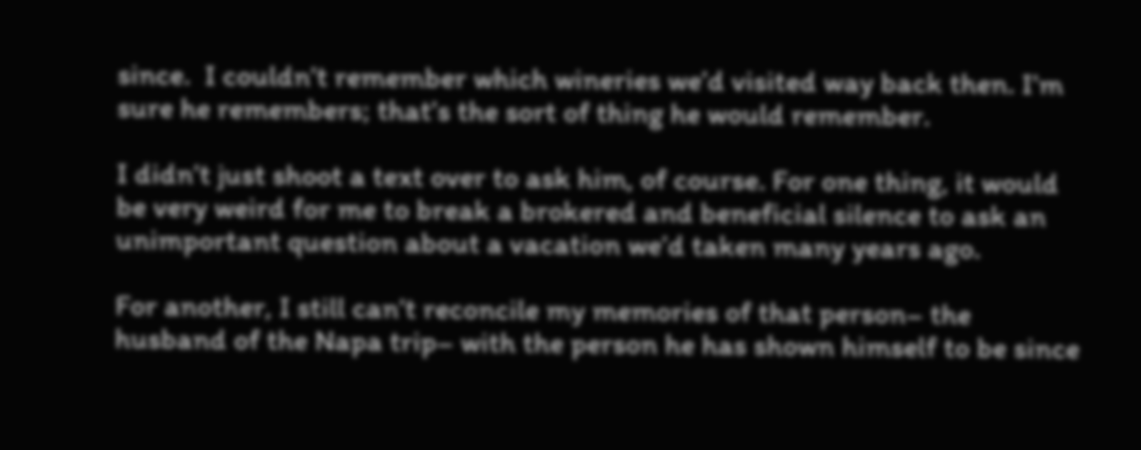since.  I couldn’t remember which wineries we’d visited way back then. I’m sure he remembers; that’s the sort of thing he would remember.

I didn’t just shoot a text over to ask him, of course. For one thing, it would be very weird for me to break a brokered and beneficial silence to ask an unimportant question about a vacation we’d taken many years ago.

For another, I still can’t reconcile my memories of that person– the husband of the Napa trip– with the person he has shown himself to be since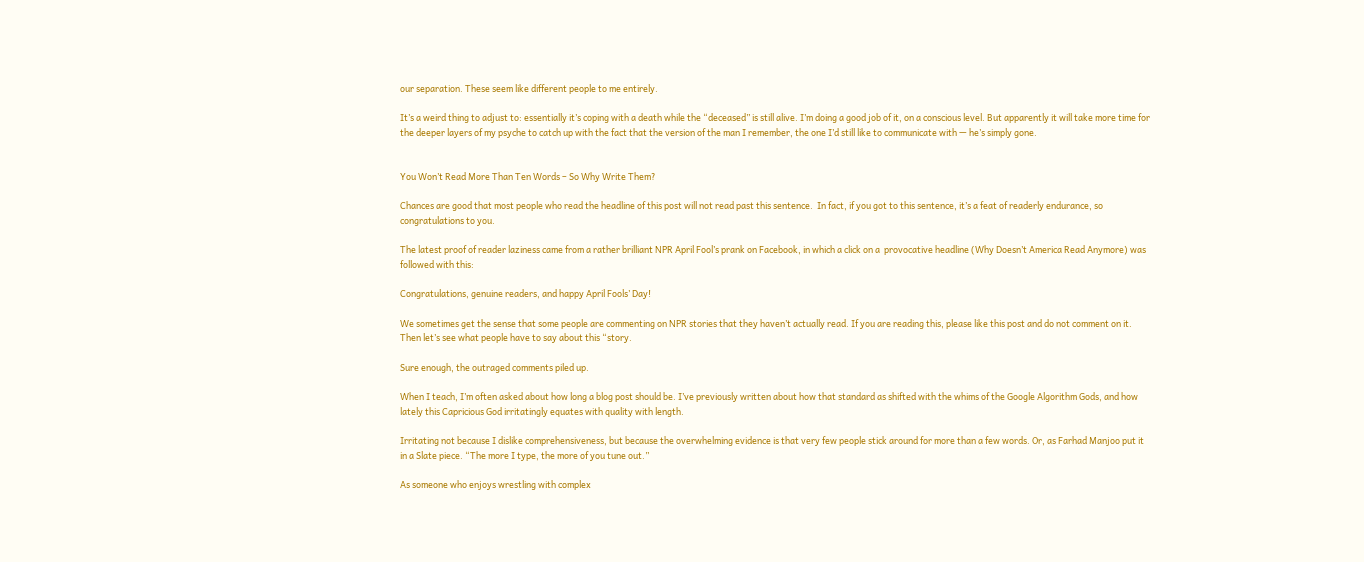our separation. These seem like different people to me entirely.

It’s a weird thing to adjust to: essentially it’s coping with a death while the “deceased” is still alive. I’m doing a good job of it, on a conscious level. But apparently it will take more time for the deeper layers of my psyche to catch up with the fact that the version of the man I remember, the one I’d still like to communicate with — he’s simply gone.


You Won’t Read More Than Ten Words – So Why Write Them?

Chances are good that most people who read the headline of this post will not read past this sentence.  In fact, if you got to this sentence, it’s a feat of readerly endurance, so congratulations to you.

The latest proof of reader laziness came from a rather brilliant NPR April Fool’s prank on Facebook, in which a click on a  provocative headline (Why Doesn’t America Read Anymore) was followed with this:

Congratulations, genuine readers, and happy April Fools’ Day!

We sometimes get the sense that some people are commenting on NPR stories that they haven’t actually read. If you are reading this, please like this post and do not comment on it. Then let’s see what people have to say about this “story.

Sure enough, the outraged comments piled up.

When I teach, I’m often asked about how long a blog post should be. I’ve previously written about how that standard as shifted with the whims of the Google Algorithm Gods, and how lately this Capricious God irritatingly equates with quality with length.

Irritating not because I dislike comprehensiveness, but because the overwhelming evidence is that very few people stick around for more than a few words. Or, as Farhad Manjoo put it in a Slate piece. “The more I type, the more of you tune out.”

As someone who enjoys wrestling with complex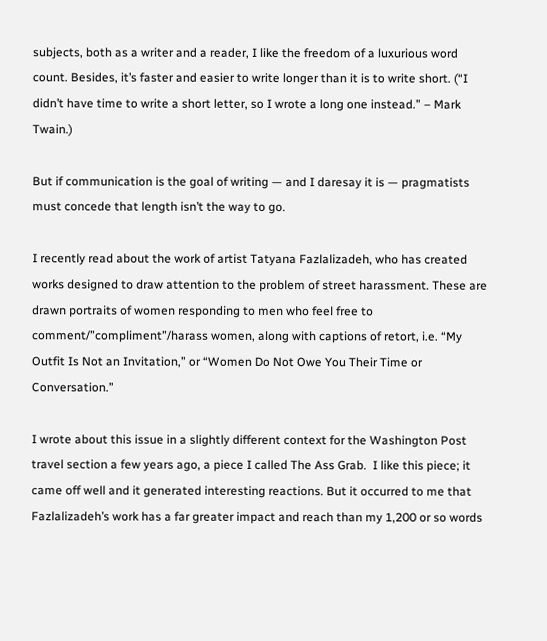subjects, both as a writer and a reader, I like the freedom of a luxurious word count. Besides, it’s faster and easier to write longer than it is to write short. (“I didn’t have time to write a short letter, so I wrote a long one instead.” – Mark Twain.)

But if communication is the goal of writing — and I daresay it is — pragmatists must concede that length isn’t the way to go.

I recently read about the work of artist Tatyana Fazlalizadeh, who has created works designed to draw attention to the problem of street harassment. These are drawn portraits of women responding to men who feel free to comment/”compliment”/harass women, along with captions of retort, i.e. “My Outfit Is Not an Invitation,” or “Women Do Not Owe You Their Time or Conversation.”

I wrote about this issue in a slightly different context for the Washington Post travel section a few years ago, a piece I called The Ass Grab.  I like this piece; it came off well and it generated interesting reactions. But it occurred to me that Fazlalizadeh’s work has a far greater impact and reach than my 1,200 or so words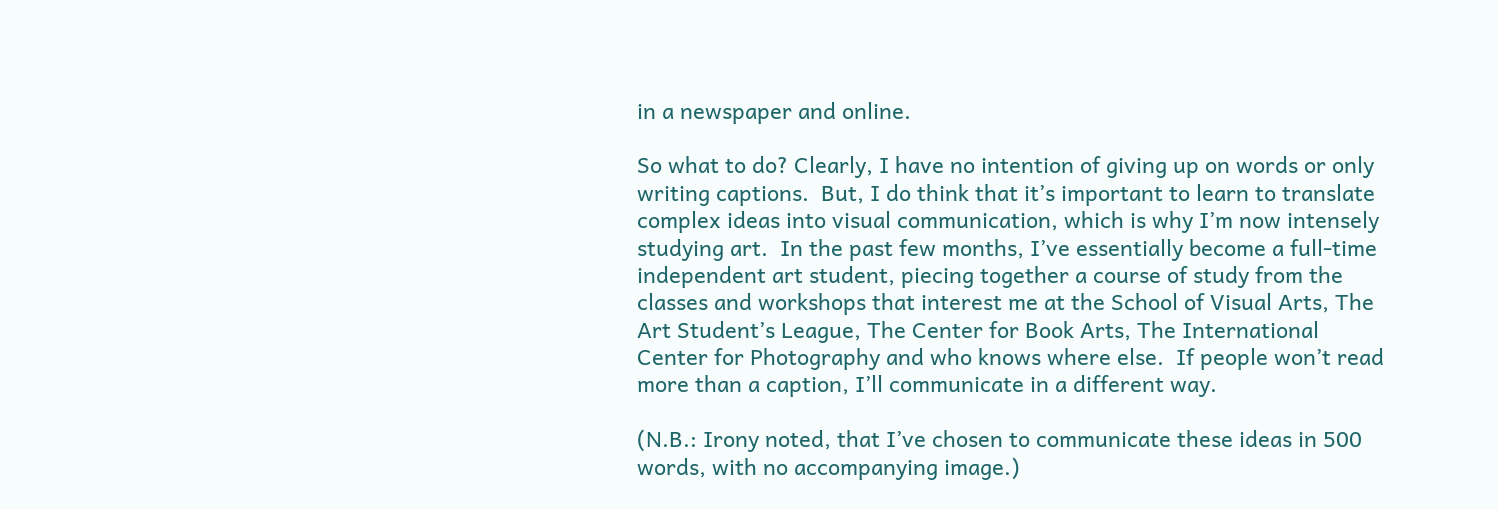in a newspaper and online.

So what to do? Clearly, I have no intention of giving up on words or only writing captions.  But, I do think that it’s important to learn to translate complex ideas into visual communication, which is why I’m now intensely studying art.  In the past few months, I’ve essentially become a full-time independent art student, piecing together a course of study from the classes and workshops that interest me at the School of Visual Arts, The Art Student’s League, The Center for Book Arts, The International Center for Photography and who knows where else.  If people won’t read more than a caption, I’ll communicate in a different way.

(N.B.: Irony noted, that I’ve chosen to communicate these ideas in 500 words, with no accompanying image.)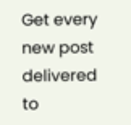Get every new post delivered to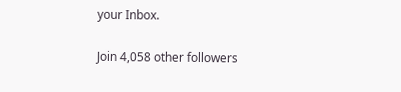your Inbox.

Join 4,058 other followers